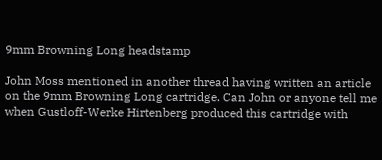9mm Browning Long headstamp

John Moss mentioned in another thread having written an article on the 9mm Browning Long cartridge. Can John or anyone tell me when Gustloff-Werke Hirtenberg produced this cartridge with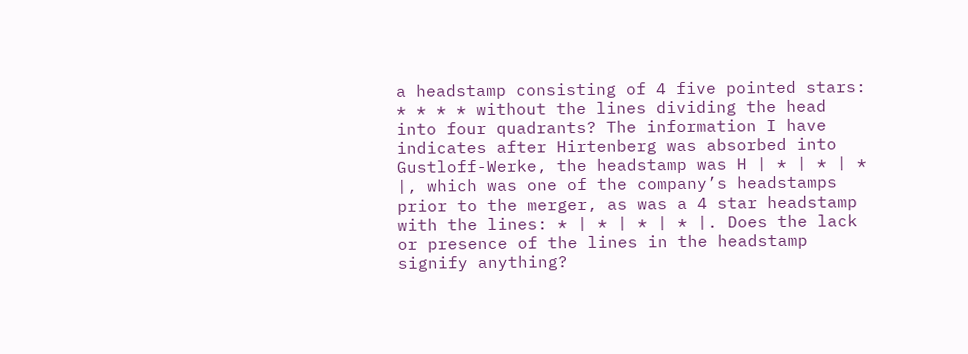a headstamp consisting of 4 five pointed stars: * * * * without the lines dividing the head into four quadrants? The information I have indicates after Hirtenberg was absorbed into Gustloff-Werke, the headstamp was H | * | * | * |, which was one of the company’s headstamps prior to the merger, as was a 4 star headstamp with the lines: * | * | * | * |. Does the lack or presence of the lines in the headstamp signify anything?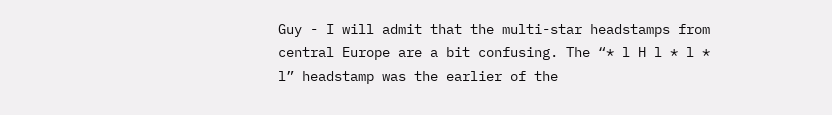Guy - I will admit that the multi-star headstamps from central Europe are a bit confusing. The “* l H l * l * l” headstamp was the earlier of the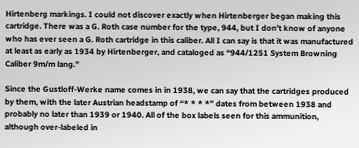Hirtenberg markings. I could not discover exactly when Hirtenberger began making this cartridge. There was a G. Roth case number for the type, 944, but I don’t know of anyone who has ever seen a G. Roth cartridge in this caliber. All I can say is that it was manufactured at least as early as 1934 by Hirtenberger, and cataloged as “944/1251 System Browning Caliber 9m/m lang.”

Since the Gustloff-Werke name comes in in 1938, we can say that the cartridges produced by them, with the later Austrian headstamp of “* * * *” dates from between 1938 and probably no later than 1939 or 1940. All of the box labels seen for this ammunition, although over-labeled in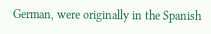German, were originally in the Spanish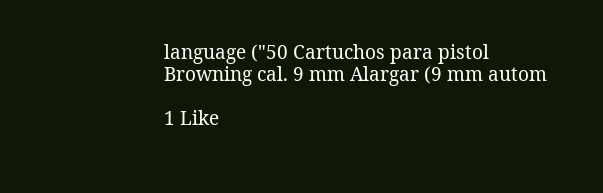language ("50 Cartuchos para pistol Browning cal. 9 mm Alargar (9 mm autom

1 Like